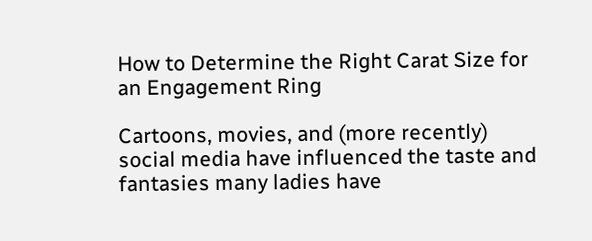How to Determine the Right Carat Size for an Engagement Ring

Cartoons, movies, and (more recently) social media have influenced the taste and fantasies many ladies have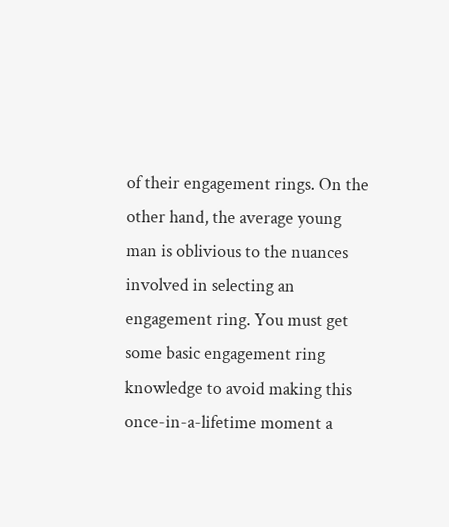of their engagement rings. On the other hand, the average young man is oblivious to the nuances involved in selecting an engagement ring. You must get some basic engagement ring knowledge to avoid making this once-in-a-lifetime moment a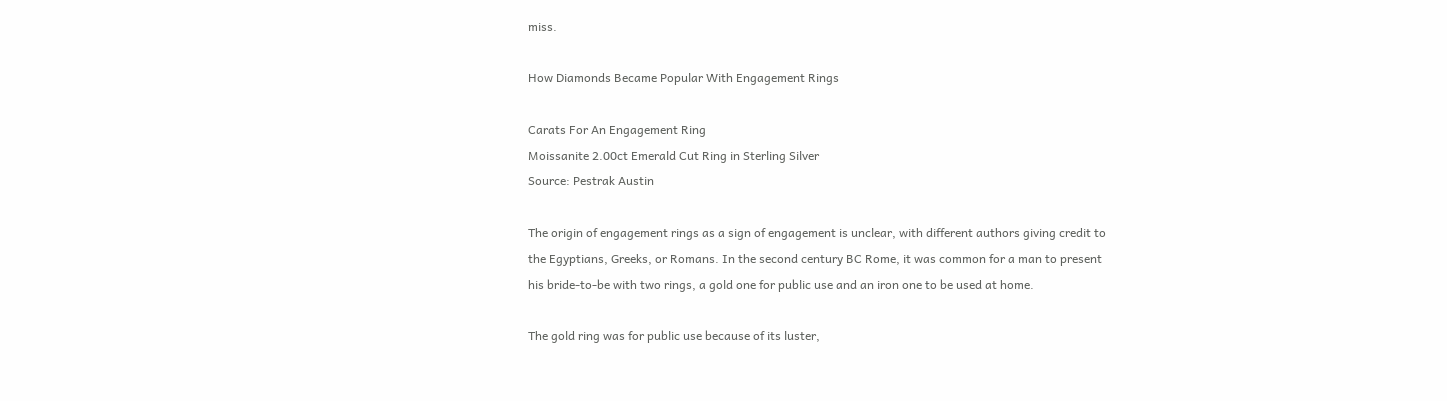miss.

How Diamonds Became Popular With Engagement Rings

Carats For An Engagement Ring
Moissanite 2.00ct Emerald Cut Ring in Sterling Silver
Source: Pestrak Austin

The origin of engagement rings as a sign of engagement is unclear, with different authors giving credit to the Egyptians, Greeks, or Romans. In the second century BC Rome, it was common for a man to present his bride-to-be with two rings, a gold one for public use and an iron one to be used at home.

The gold ring was for public use because of its luster,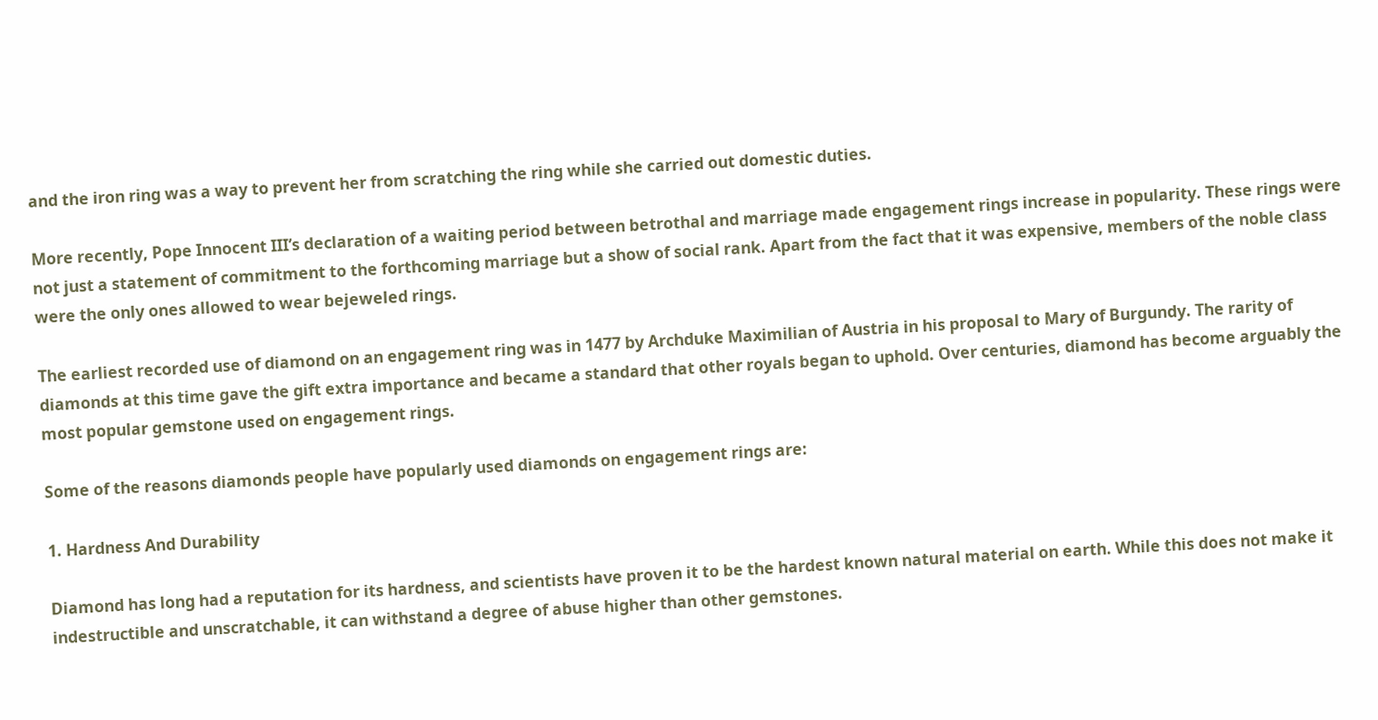and the iron ring was a way to prevent her from scratching the ring while she carried out domestic duties.

More recently, Pope Innocent III’s declaration of a waiting period between betrothal and marriage made engagement rings increase in popularity. These rings were not just a statement of commitment to the forthcoming marriage but a show of social rank. Apart from the fact that it was expensive, members of the noble class were the only ones allowed to wear bejeweled rings.

The earliest recorded use of diamond on an engagement ring was in 1477 by Archduke Maximilian of Austria in his proposal to Mary of Burgundy. The rarity of diamonds at this time gave the gift extra importance and became a standard that other royals began to uphold. Over centuries, diamond has become arguably the most popular gemstone used on engagement rings.

Some of the reasons diamonds people have popularly used diamonds on engagement rings are:

1. Hardness And Durability

Diamond has long had a reputation for its hardness, and scientists have proven it to be the hardest known natural material on earth. While this does not make it indestructible and unscratchable, it can withstand a degree of abuse higher than other gemstones.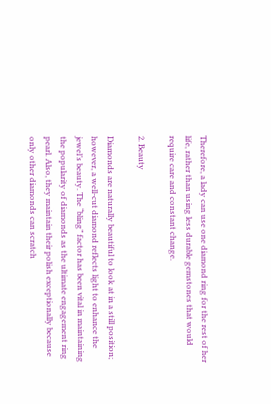Therefore, a lady can use one diamond ring for the rest of her life, rather than using less durable gemstones that would require care and constant change.

2. Beauty

Diamonds are naturally beautiful to look at in a still position; however, a well-cut diamond reflects light to enhance the jewel’s beauty. The “bling” factor has been vital in maintaining the popularity of diamonds as the ultimate engagement ring pearl. Also, they maintain their polish exceptionally because only other diamonds can scratch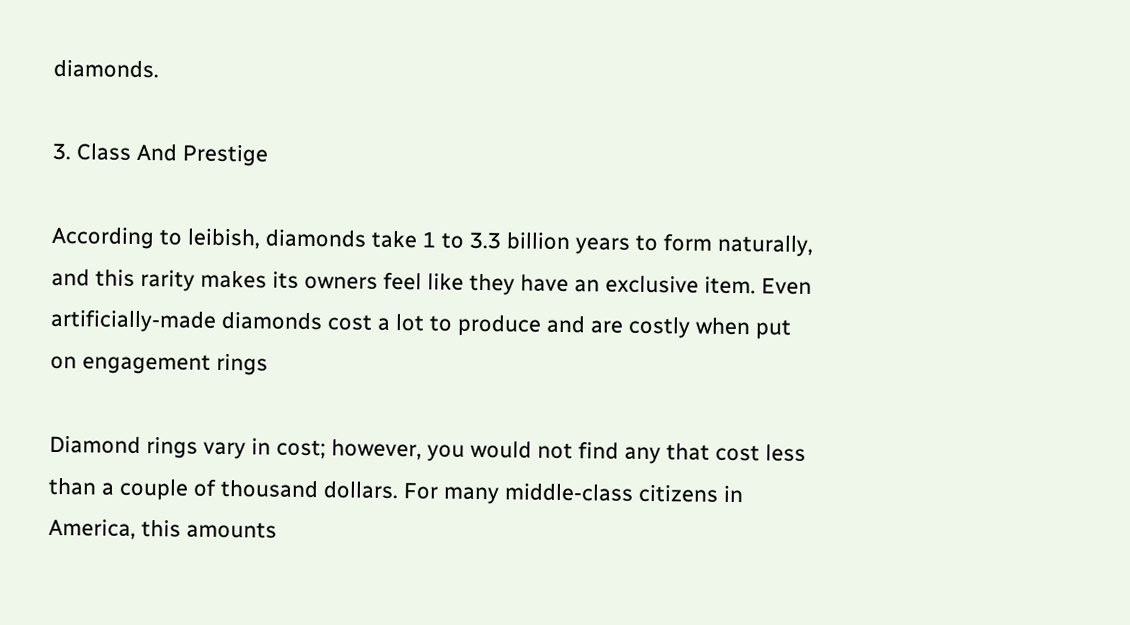diamonds.

3. Class And Prestige

According to leibish, diamonds take 1 to 3.3 billion years to form naturally, and this rarity makes its owners feel like they have an exclusive item. Even artificially-made diamonds cost a lot to produce and are costly when put on engagement rings

Diamond rings vary in cost; however, you would not find any that cost less than a couple of thousand dollars. For many middle-class citizens in America, this amounts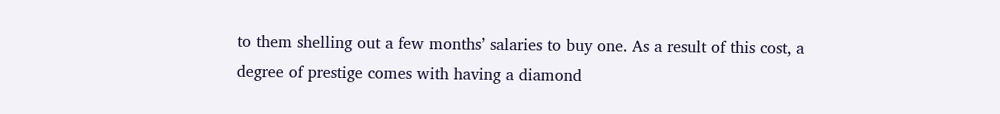to them shelling out a few months’ salaries to buy one. As a result of this cost, a degree of prestige comes with having a diamond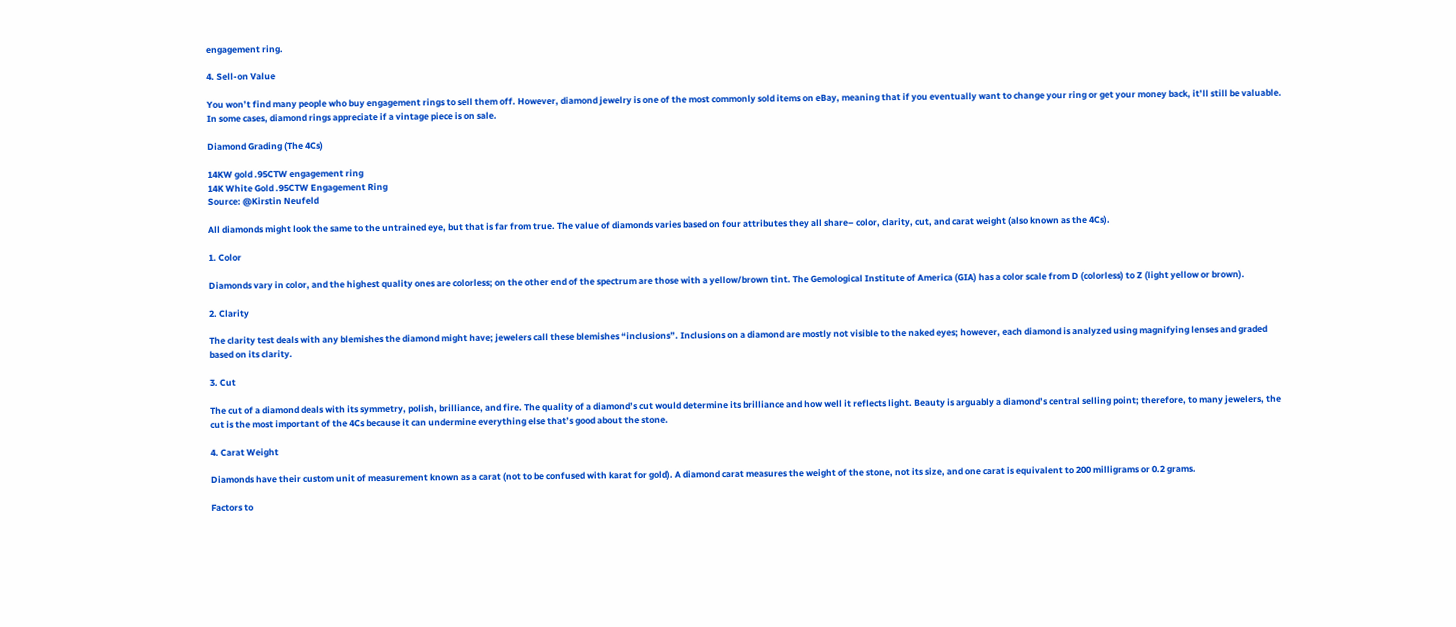engagement ring.

4. Sell-on Value

You won’t find many people who buy engagement rings to sell them off. However, diamond jewelry is one of the most commonly sold items on eBay, meaning that if you eventually want to change your ring or get your money back, it’ll still be valuable. In some cases, diamond rings appreciate if a vintage piece is on sale.

Diamond Grading (The 4Cs)

14KW gold .95CTW engagement ring
14K White Gold .95CTW Engagement Ring
Source: @Kirstin Neufeld

All diamonds might look the same to the untrained eye, but that is far from true. The value of diamonds varies based on four attributes they all share– color, clarity, cut, and carat weight (also known as the 4Cs).

1. Color

Diamonds vary in color, and the highest quality ones are colorless; on the other end of the spectrum are those with a yellow/brown tint. The Gemological Institute of America (GIA) has a color scale from D (colorless) to Z (light yellow or brown).

2. Clarity

The clarity test deals with any blemishes the diamond might have; jewelers call these blemishes “inclusions”. Inclusions on a diamond are mostly not visible to the naked eyes; however, each diamond is analyzed using magnifying lenses and graded based on its clarity.

3. Cut

The cut of a diamond deals with its symmetry, polish, brilliance, and fire. The quality of a diamond’s cut would determine its brilliance and how well it reflects light. Beauty is arguably a diamond’s central selling point; therefore, to many jewelers, the cut is the most important of the 4Cs because it can undermine everything else that’s good about the stone.

4. Carat Weight

Diamonds have their custom unit of measurement known as a carat (not to be confused with karat for gold). A diamond carat measures the weight of the stone, not its size, and one carat is equivalent to 200 milligrams or 0.2 grams.

Factors to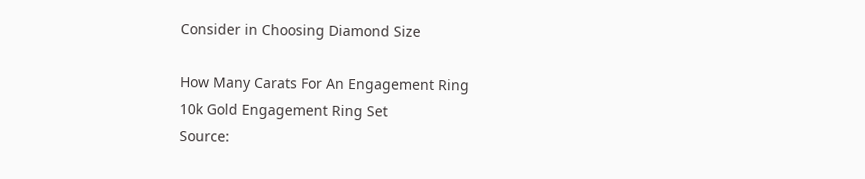Consider in Choosing Diamond Size

How Many Carats For An Engagement Ring
10k Gold Engagement Ring Set
Source: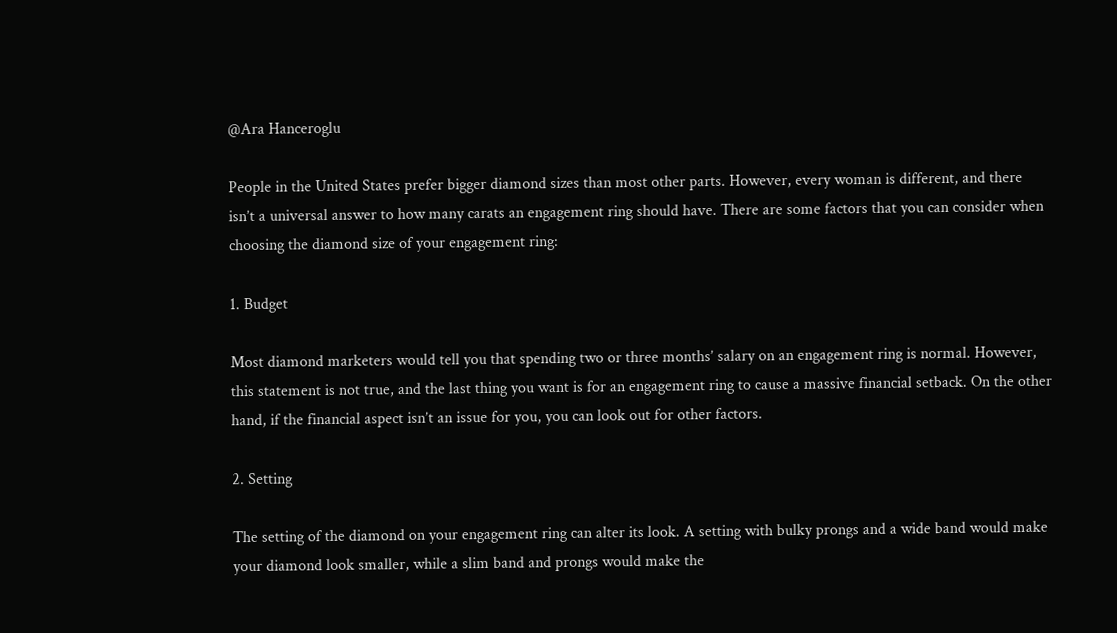@Ara Hanceroglu

People in the United States prefer bigger diamond sizes than most other parts. However, every woman is different, and there isn’t a universal answer to how many carats an engagement ring should have. There are some factors that you can consider when choosing the diamond size of your engagement ring:

1. Budget

Most diamond marketers would tell you that spending two or three months’ salary on an engagement ring is normal. However, this statement is not true, and the last thing you want is for an engagement ring to cause a massive financial setback. On the other hand, if the financial aspect isn’t an issue for you, you can look out for other factors.

2. Setting

The setting of the diamond on your engagement ring can alter its look. A setting with bulky prongs and a wide band would make your diamond look smaller, while a slim band and prongs would make the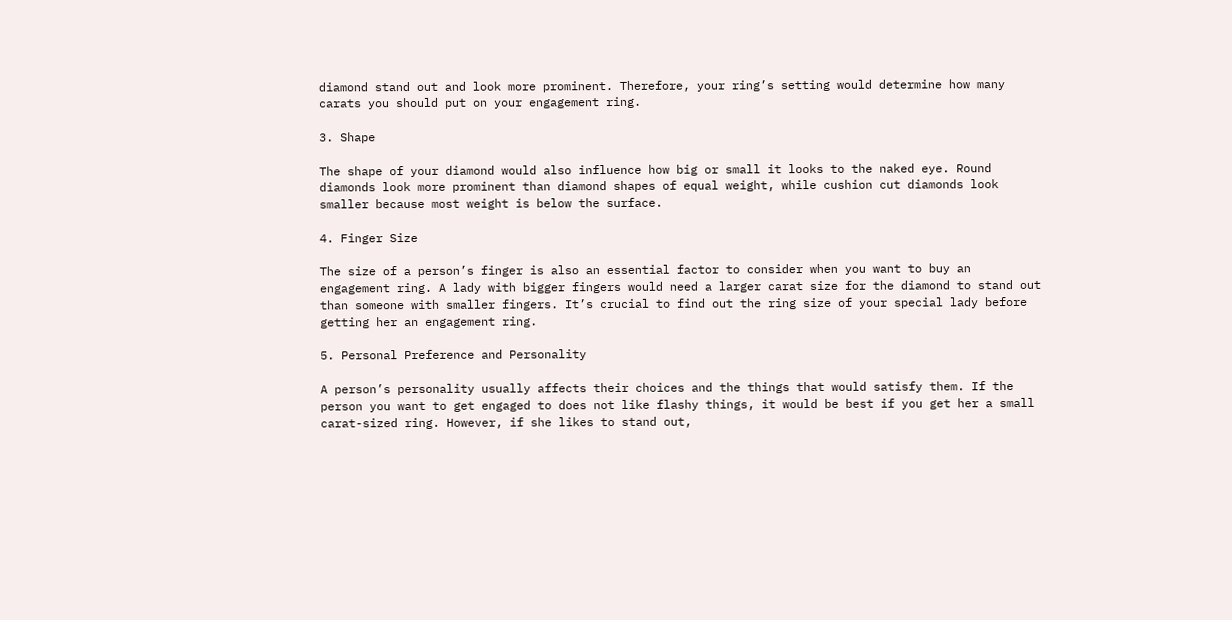diamond stand out and look more prominent. Therefore, your ring’s setting would determine how many carats you should put on your engagement ring.

3. Shape

The shape of your diamond would also influence how big or small it looks to the naked eye. Round diamonds look more prominent than diamond shapes of equal weight, while cushion cut diamonds look smaller because most weight is below the surface.

4. Finger Size

The size of a person’s finger is also an essential factor to consider when you want to buy an engagement ring. A lady with bigger fingers would need a larger carat size for the diamond to stand out than someone with smaller fingers. It’s crucial to find out the ring size of your special lady before getting her an engagement ring.

5. Personal Preference and Personality

A person’s personality usually affects their choices and the things that would satisfy them. If the person you want to get engaged to does not like flashy things, it would be best if you get her a small carat-sized ring. However, if she likes to stand out,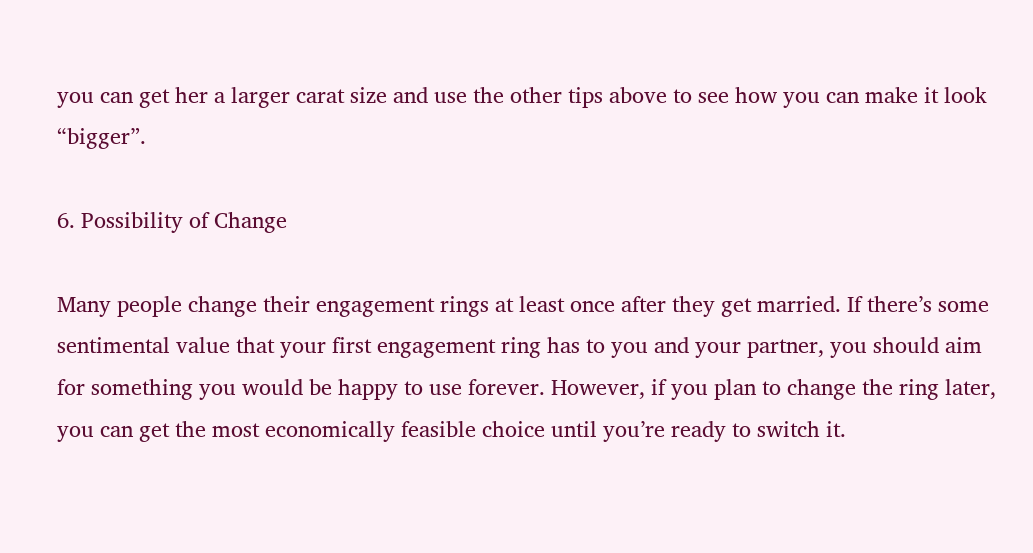you can get her a larger carat size and use the other tips above to see how you can make it look “bigger”.

6. Possibility of Change

Many people change their engagement rings at least once after they get married. If there’s some sentimental value that your first engagement ring has to you and your partner, you should aim for something you would be happy to use forever. However, if you plan to change the ring later, you can get the most economically feasible choice until you’re ready to switch it.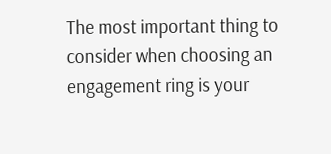The most important thing to consider when choosing an engagement ring is your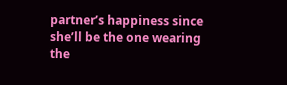partner’s happiness since she’ll be the one wearing the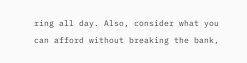ring all day. Also, consider what you can afford without breaking the bank,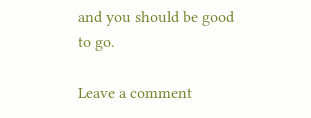and you should be good to go.

Leave a comment